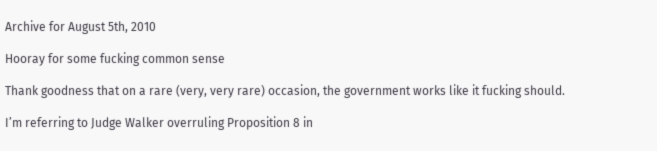Archive for August 5th, 2010

Hooray for some fucking common sense

Thank goodness that on a rare (very, very rare) occasion, the government works like it fucking should.

I’m referring to Judge Walker overruling Proposition 8 in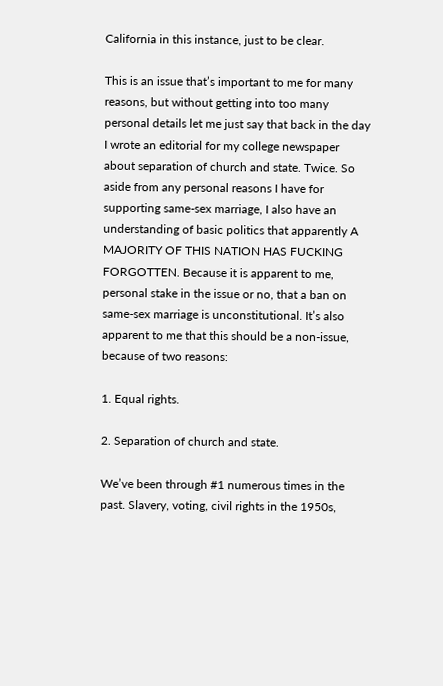California in this instance, just to be clear.

This is an issue that’s important to me for many reasons, but without getting into too many personal details let me just say that back in the day I wrote an editorial for my college newspaper about separation of church and state. Twice. So aside from any personal reasons I have for supporting same-sex marriage, I also have an understanding of basic politics that apparently A MAJORITY OF THIS NATION HAS FUCKING FORGOTTEN. Because it is apparent to me, personal stake in the issue or no, that a ban on same-sex marriage is unconstitutional. It’s also apparent to me that this should be a non-issue, because of two reasons:

1. Equal rights.

2. Separation of church and state.

We’ve been through #1 numerous times in the past. Slavery, voting, civil rights in the 1950s,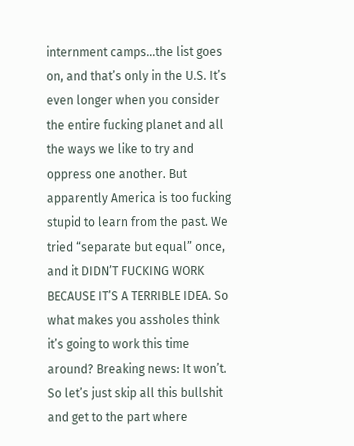internment camps…the list goes on, and that’s only in the U.S. It’s even longer when you consider the entire fucking planet and all the ways we like to try and oppress one another. But apparently America is too fucking stupid to learn from the past. We tried “separate but equal” once, and it DIDN’T FUCKING WORK BECAUSE IT’S A TERRIBLE IDEA. So what makes you assholes think it’s going to work this time around? Breaking news: It won’t. So let’s just skip all this bullshit and get to the part where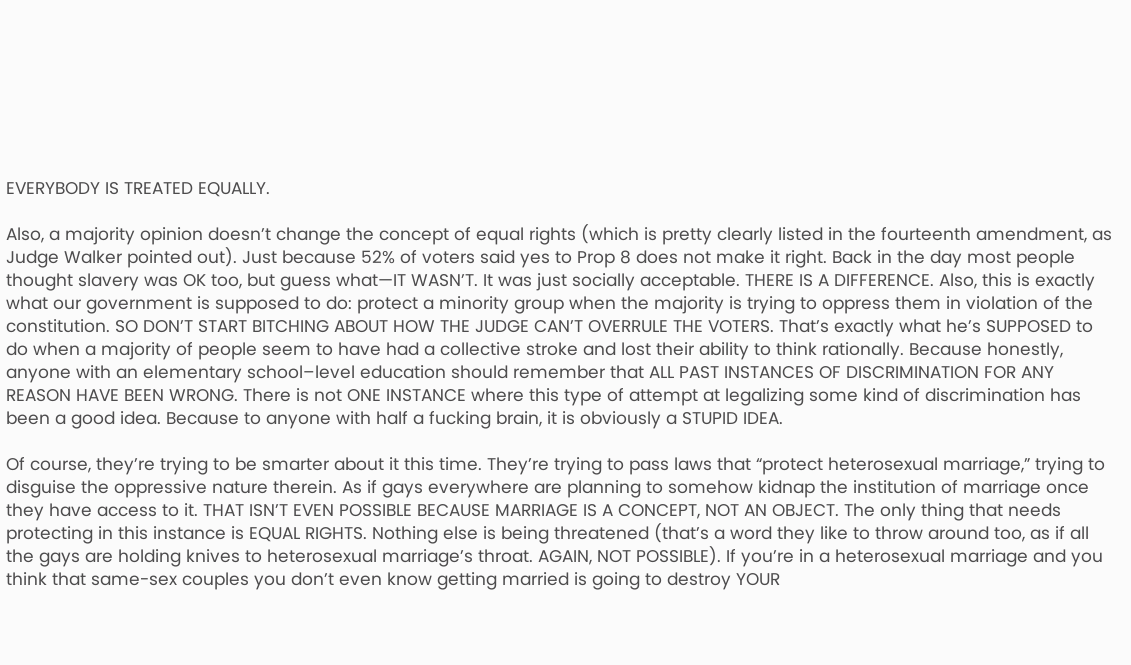EVERYBODY IS TREATED EQUALLY.

Also, a majority opinion doesn’t change the concept of equal rights (which is pretty clearly listed in the fourteenth amendment, as Judge Walker pointed out). Just because 52% of voters said yes to Prop 8 does not make it right. Back in the day most people thought slavery was OK too, but guess what—IT WASN’T. It was just socially acceptable. THERE IS A DIFFERENCE. Also, this is exactly what our government is supposed to do: protect a minority group when the majority is trying to oppress them in violation of the constitution. SO DON’T START BITCHING ABOUT HOW THE JUDGE CAN’T OVERRULE THE VOTERS. That’s exactly what he’s SUPPOSED to do when a majority of people seem to have had a collective stroke and lost their ability to think rationally. Because honestly, anyone with an elementary school–level education should remember that ALL PAST INSTANCES OF DISCRIMINATION FOR ANY REASON HAVE BEEN WRONG. There is not ONE INSTANCE where this type of attempt at legalizing some kind of discrimination has been a good idea. Because to anyone with half a fucking brain, it is obviously a STUPID IDEA.

Of course, they’re trying to be smarter about it this time. They’re trying to pass laws that “protect heterosexual marriage,” trying to disguise the oppressive nature therein. As if gays everywhere are planning to somehow kidnap the institution of marriage once they have access to it. THAT ISN’T EVEN POSSIBLE BECAUSE MARRIAGE IS A CONCEPT, NOT AN OBJECT. The only thing that needs protecting in this instance is EQUAL RIGHTS. Nothing else is being threatened (that’s a word they like to throw around too, as if all the gays are holding knives to heterosexual marriage’s throat. AGAIN, NOT POSSIBLE). If you’re in a heterosexual marriage and you think that same-sex couples you don’t even know getting married is going to destroy YOUR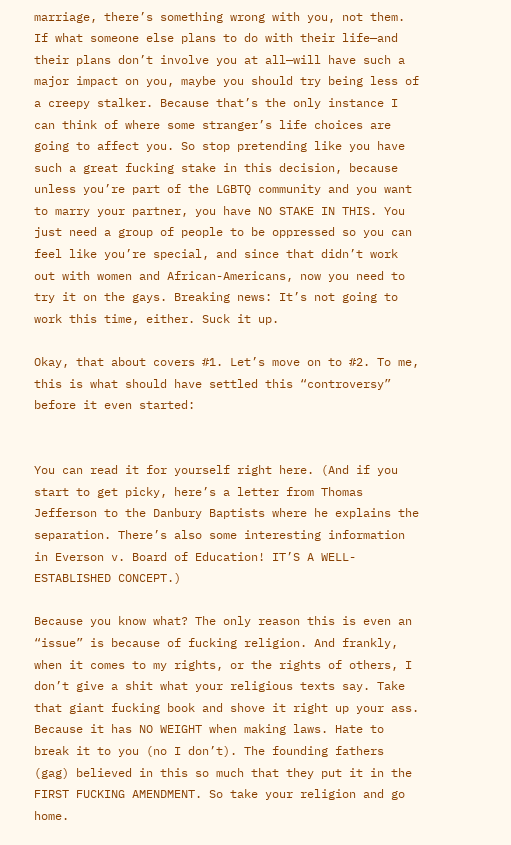marriage, there’s something wrong with you, not them. If what someone else plans to do with their life—and their plans don’t involve you at all—will have such a major impact on you, maybe you should try being less of a creepy stalker. Because that’s the only instance I can think of where some stranger’s life choices are going to affect you. So stop pretending like you have such a great fucking stake in this decision, because unless you’re part of the LGBTQ community and you want to marry your partner, you have NO STAKE IN THIS. You just need a group of people to be oppressed so you can feel like you’re special, and since that didn’t work out with women and African-Americans, now you need to try it on the gays. Breaking news: It’s not going to work this time, either. Suck it up.

Okay, that about covers #1. Let’s move on to #2. To me, this is what should have settled this “controversy” before it even started:


You can read it for yourself right here. (And if you start to get picky, here’s a letter from Thomas Jefferson to the Danbury Baptists where he explains the separation. There’s also some interesting information in Everson v. Board of Education! IT’S A WELL-ESTABLISHED CONCEPT.)

Because you know what? The only reason this is even an “issue” is because of fucking religion. And frankly, when it comes to my rights, or the rights of others, I don’t give a shit what your religious texts say. Take that giant fucking book and shove it right up your ass. Because it has NO WEIGHT when making laws. Hate to break it to you (no I don’t). The founding fathers (gag) believed in this so much that they put it in the FIRST FUCKING AMENDMENT. So take your religion and go home.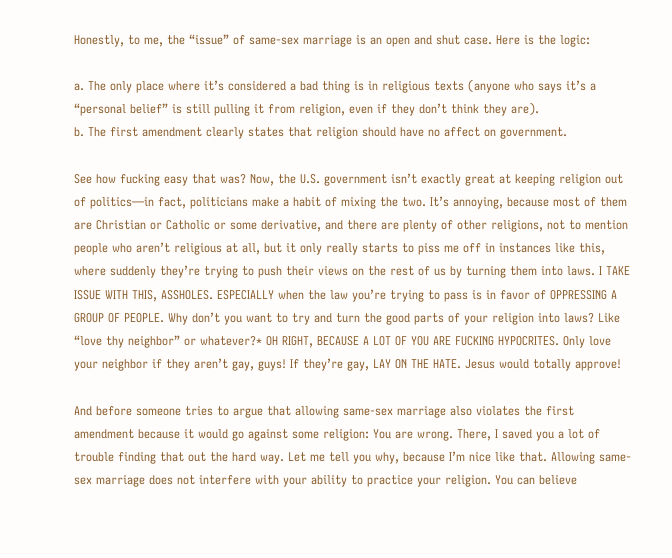Honestly, to me, the “issue” of same-sex marriage is an open and shut case. Here is the logic:

a. The only place where it’s considered a bad thing is in religious texts (anyone who says it’s a “personal belief” is still pulling it from religion, even if they don’t think they are).
b. The first amendment clearly states that religion should have no affect on government.

See how fucking easy that was? Now, the U.S. government isn’t exactly great at keeping religion out of politics—in fact, politicians make a habit of mixing the two. It’s annoying, because most of them are Christian or Catholic or some derivative, and there are plenty of other religions, not to mention people who aren’t religious at all, but it only really starts to piss me off in instances like this, where suddenly they’re trying to push their views on the rest of us by turning them into laws. I TAKE ISSUE WITH THIS, ASSHOLES. ESPECIALLY when the law you’re trying to pass is in favor of OPPRESSING A GROUP OF PEOPLE. Why don’t you want to try and turn the good parts of your religion into laws? Like “love thy neighbor” or whatever?* OH RIGHT, BECAUSE A LOT OF YOU ARE FUCKING HYPOCRITES. Only love your neighbor if they aren’t gay, guys! If they’re gay, LAY ON THE HATE. Jesus would totally approve!

And before someone tries to argue that allowing same-sex marriage also violates the first amendment because it would go against some religion: You are wrong. There, I saved you a lot of trouble finding that out the hard way. Let me tell you why, because I’m nice like that. Allowing same-sex marriage does not interfere with your ability to practice your religion. You can believe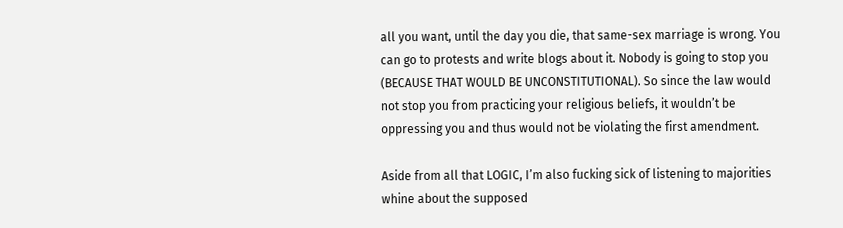all you want, until the day you die, that same-sex marriage is wrong. You can go to protests and write blogs about it. Nobody is going to stop you (BECAUSE THAT WOULD BE UNCONSTITUTIONAL). So since the law would not stop you from practicing your religious beliefs, it wouldn’t be oppressing you and thus would not be violating the first amendment.

Aside from all that LOGIC, I’m also fucking sick of listening to majorities whine about the supposed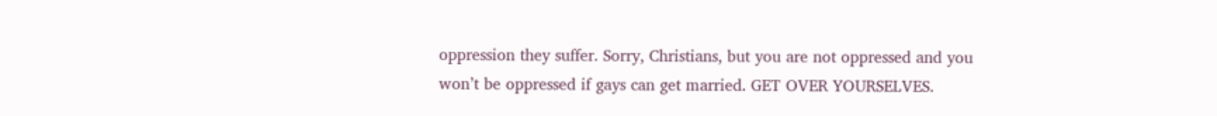oppression they suffer. Sorry, Christians, but you are not oppressed and you won’t be oppressed if gays can get married. GET OVER YOURSELVES.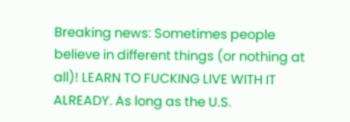Breaking news: Sometimes people believe in different things (or nothing at all)! LEARN TO FUCKING LIVE WITH IT ALREADY. As long as the U.S.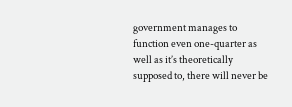government manages to function even one-quarter as well as it’s theoretically supposed to, there will never be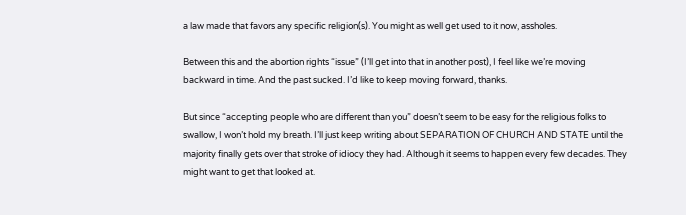a law made that favors any specific religion(s). You might as well get used to it now, assholes.

Between this and the abortion rights “issue” (I’ll get into that in another post), I feel like we’re moving backward in time. And the past sucked. I’d like to keep moving forward, thanks.

But since “accepting people who are different than you” doesn’t seem to be easy for the religious folks to swallow, I won’t hold my breath. I’ll just keep writing about SEPARATION OF CHURCH AND STATE until the majority finally gets over that stroke of idiocy they had. Although it seems to happen every few decades. They might want to get that looked at.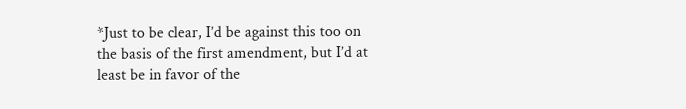*Just to be clear, I’d be against this too on the basis of the first amendment, but I’d at least be in favor of the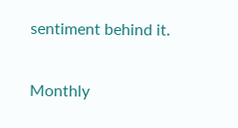sentiment behind it.


Monthly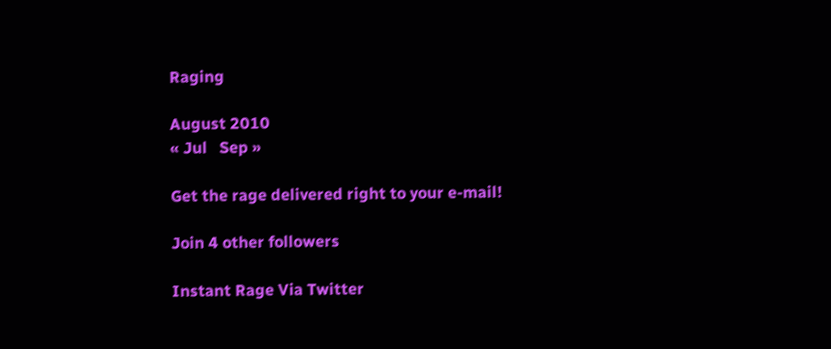Raging

August 2010
« Jul   Sep »

Get the rage delivered right to your e-mail!

Join 4 other followers

Instant Rage Via Twitter